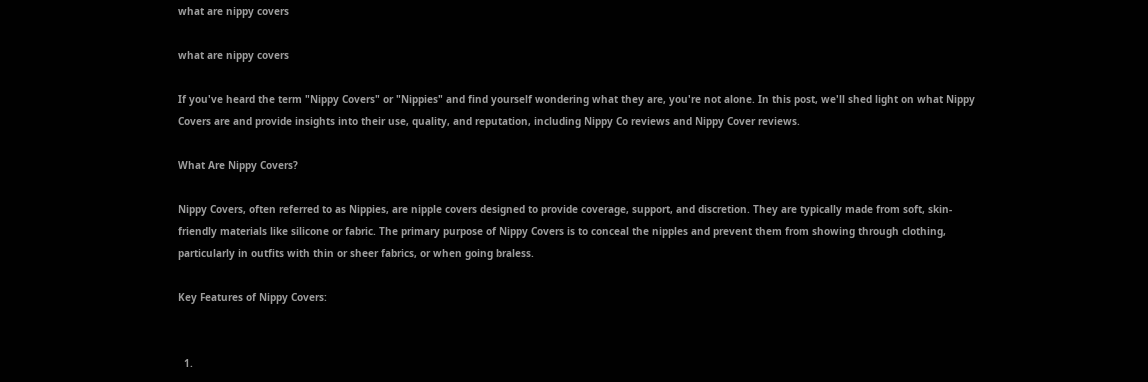what are nippy covers

what are nippy covers

If you've heard the term "Nippy Covers" or "Nippies" and find yourself wondering what they are, you're not alone. In this post, we'll shed light on what Nippy Covers are and provide insights into their use, quality, and reputation, including Nippy Co reviews and Nippy Cover reviews.

What Are Nippy Covers?

Nippy Covers, often referred to as Nippies, are nipple covers designed to provide coverage, support, and discretion. They are typically made from soft, skin-friendly materials like silicone or fabric. The primary purpose of Nippy Covers is to conceal the nipples and prevent them from showing through clothing, particularly in outfits with thin or sheer fabrics, or when going braless.

Key Features of Nippy Covers:


  1.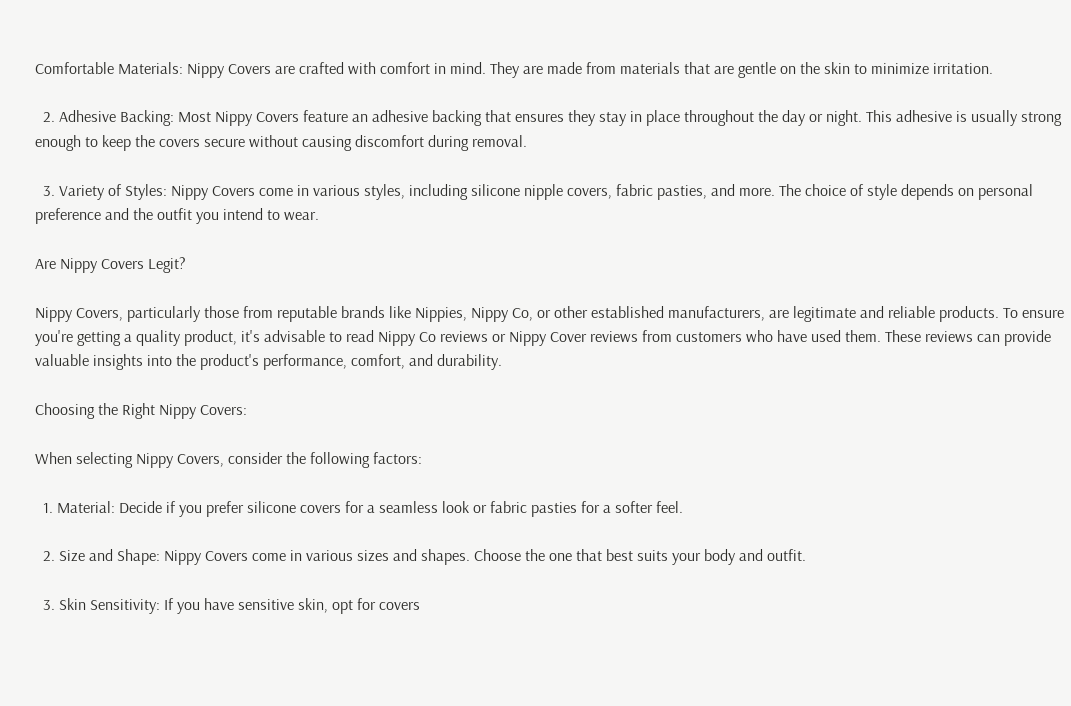Comfortable Materials: Nippy Covers are crafted with comfort in mind. They are made from materials that are gentle on the skin to minimize irritation.

  2. Adhesive Backing: Most Nippy Covers feature an adhesive backing that ensures they stay in place throughout the day or night. This adhesive is usually strong enough to keep the covers secure without causing discomfort during removal.

  3. Variety of Styles: Nippy Covers come in various styles, including silicone nipple covers, fabric pasties, and more. The choice of style depends on personal preference and the outfit you intend to wear.

Are Nippy Covers Legit?

Nippy Covers, particularly those from reputable brands like Nippies, Nippy Co, or other established manufacturers, are legitimate and reliable products. To ensure you're getting a quality product, it's advisable to read Nippy Co reviews or Nippy Cover reviews from customers who have used them. These reviews can provide valuable insights into the product's performance, comfort, and durability.

Choosing the Right Nippy Covers:

When selecting Nippy Covers, consider the following factors:

  1. Material: Decide if you prefer silicone covers for a seamless look or fabric pasties for a softer feel.

  2. Size and Shape: Nippy Covers come in various sizes and shapes. Choose the one that best suits your body and outfit.

  3. Skin Sensitivity: If you have sensitive skin, opt for covers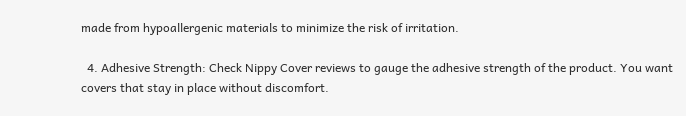made from hypoallergenic materials to minimize the risk of irritation.

  4. Adhesive Strength: Check Nippy Cover reviews to gauge the adhesive strength of the product. You want covers that stay in place without discomfort.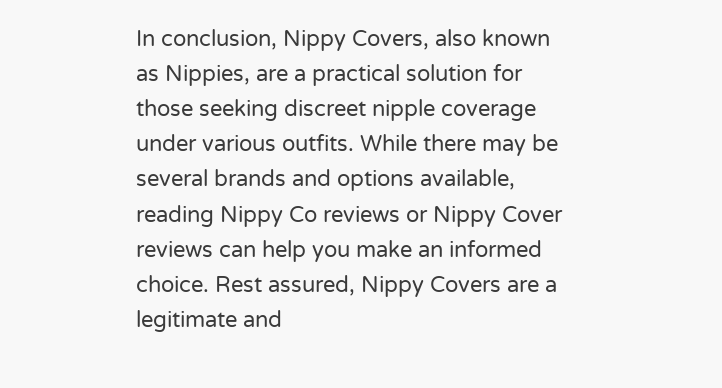In conclusion, Nippy Covers, also known as Nippies, are a practical solution for those seeking discreet nipple coverage under various outfits. While there may be several brands and options available, reading Nippy Co reviews or Nippy Cover reviews can help you make an informed choice. Rest assured, Nippy Covers are a legitimate and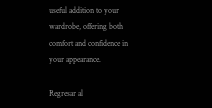useful addition to your wardrobe, offering both comfort and confidence in your appearance.

Regresar al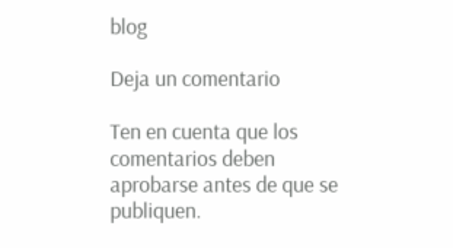blog

Deja un comentario

Ten en cuenta que los comentarios deben aprobarse antes de que se publiquen.